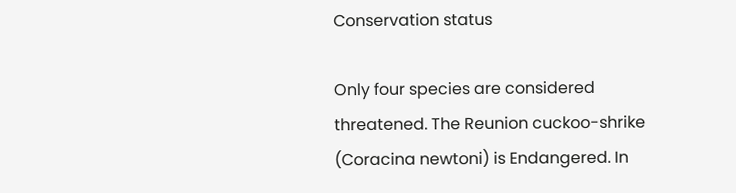Conservation status

Only four species are considered threatened. The Reunion cuckoo-shrike (Coracina newtoni) is Endangered. In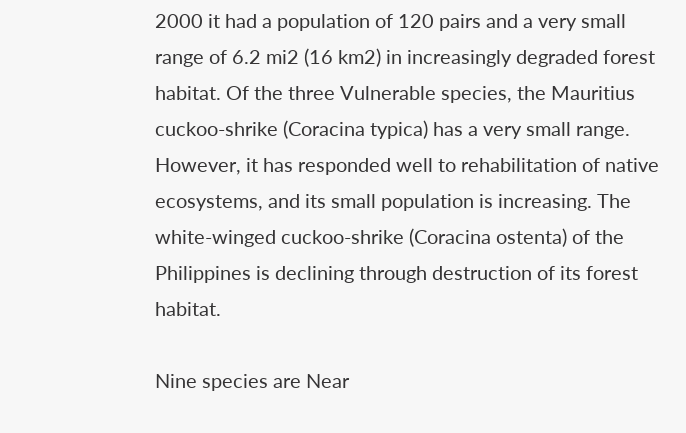2000 it had a population of 120 pairs and a very small range of 6.2 mi2 (16 km2) in increasingly degraded forest habitat. Of the three Vulnerable species, the Mauritius cuckoo-shrike (Coracina typica) has a very small range. However, it has responded well to rehabilitation of native ecosystems, and its small population is increasing. The white-winged cuckoo-shrike (Coracina ostenta) of the Philippines is declining through destruction of its forest habitat.

Nine species are Near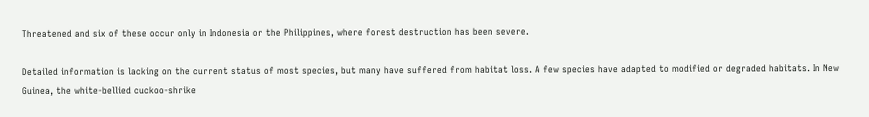Threatened and six of these occur only in Indonesia or the Philippines, where forest destruction has been severe.

Detailed information is lacking on the current status of most species, but many have suffered from habitat loss. A few species have adapted to modified or degraded habitats. In New Guinea, the white-bellied cuckoo-shrike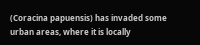(Coracina papuensis) has invaded some urban areas, where it is locally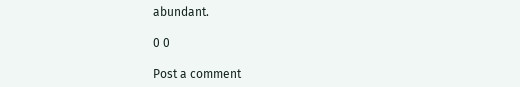abundant.

0 0

Post a comment